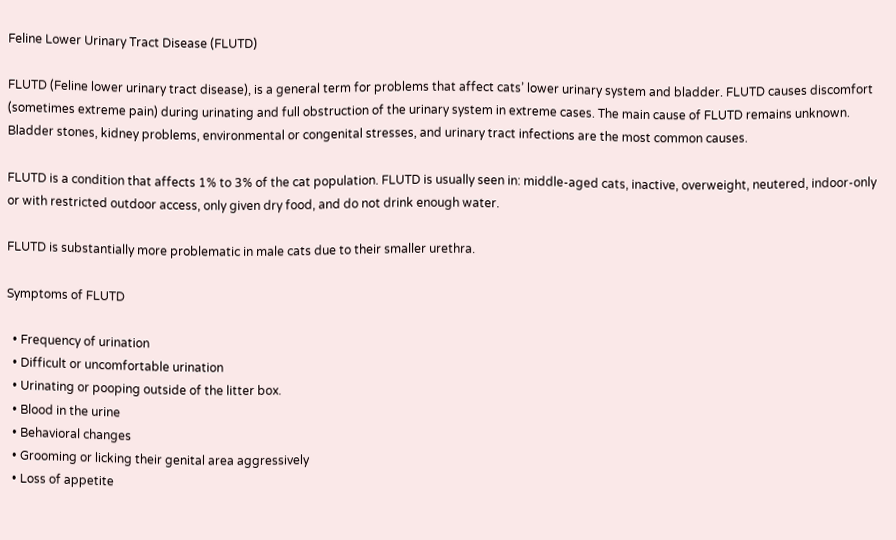Feline Lower Urinary Tract Disease (FLUTD)

FLUTD (Feline lower urinary tract disease), is a general term for problems that affect cats’ lower urinary system and bladder. FLUTD causes discomfort (sometimes extreme pain) during urinating and full obstruction of the urinary system in extreme cases. The main cause of FLUTD remains unknown. Bladder stones, kidney problems, environmental or congenital stresses, and urinary tract infections are the most common causes.

FLUTD is a condition that affects 1% to 3% of the cat population. FLUTD is usually seen in: middle-aged cats, inactive, overweight, neutered, indoor-only or with restricted outdoor access, only given dry food, and do not drink enough water.

FLUTD is substantially more problematic in male cats due to their smaller urethra.

Symptoms of FLUTD

  • Frequency of urination
  • Difficult or uncomfortable urination
  • Urinating or pooping outside of the litter box.
  • Blood in the urine
  • Behavioral changes
  • Grooming or licking their genital area aggressively
  • Loss of appetite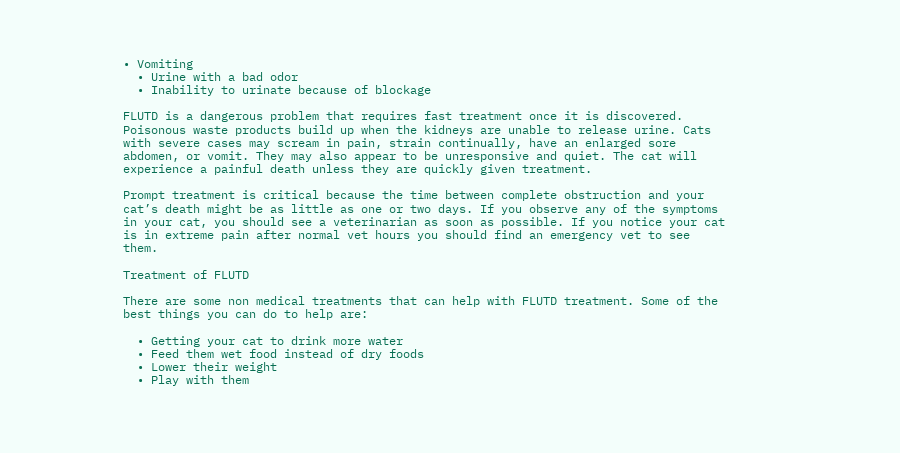• Vomiting
  • Urine with a bad odor
  • Inability to urinate because of blockage

FLUTD is a dangerous problem that requires fast treatment once it is discovered. Poisonous waste products build up when the kidneys are unable to release urine. Cats with severe cases may scream in pain, strain continually, have an enlarged sore abdomen, or vomit. They may also appear to be unresponsive and quiet. The cat will experience a painful death unless they are quickly given treatment.

Prompt treatment is critical because the time between complete obstruction and your cat’s death might be as little as one or two days. If you observe any of the symptoms in your cat, you should see a veterinarian as soon as possible. If you notice your cat is in extreme pain after normal vet hours you should find an emergency vet to see them.

Treatment of FLUTD

There are some non medical treatments that can help with FLUTD treatment. Some of the best things you can do to help are:

  • Getting your cat to drink more water
  • Feed them wet food instead of dry foods
  • Lower their weight
  • Play with them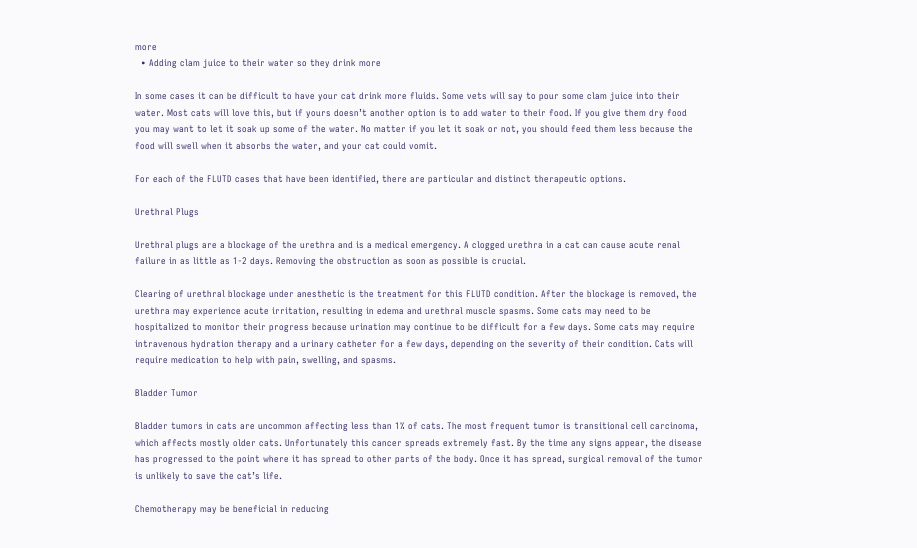more
  • Adding clam juice to their water so they drink more

In some cases it can be difficult to have your cat drink more fluids. Some vets will say to pour some clam juice into their water. Most cats will love this, but if yours doesn’t another option is to add water to their food. If you give them dry food you may want to let it soak up some of the water. No matter if you let it soak or not, you should feed them less because the food will swell when it absorbs the water, and your cat could vomit.

For each of the FLUTD cases that have been identified, there are particular and distinct therapeutic options.

Urethral Plugs

Urethral plugs are a blockage of the urethra and is a medical emergency. A clogged urethra in a cat can cause acute renal failure in as little as 1-2 days. Removing the obstruction as soon as possible is crucial.

Clearing of urethral blockage under anesthetic is the treatment for this FLUTD condition. After the blockage is removed, the urethra may experience acute irritation, resulting in edema and urethral muscle spasms. Some cats may need to be hospitalized to monitor their progress because urination may continue to be difficult for a few days. Some cats may require intravenous hydration therapy and a urinary catheter for a few days, depending on the severity of their condition. Cats will require medication to help with pain, swelling, and spasms.

Bladder Tumor

Bladder tumors in cats are uncommon affecting less than 1% of cats. The most frequent tumor is transitional cell carcinoma, which affects mostly older cats. Unfortunately this cancer spreads extremely fast. By the time any signs appear, the disease has progressed to the point where it has spread to other parts of the body. Once it has spread, surgical removal of the tumor is unlikely to save the cat’s life.

Chemotherapy may be beneficial in reducing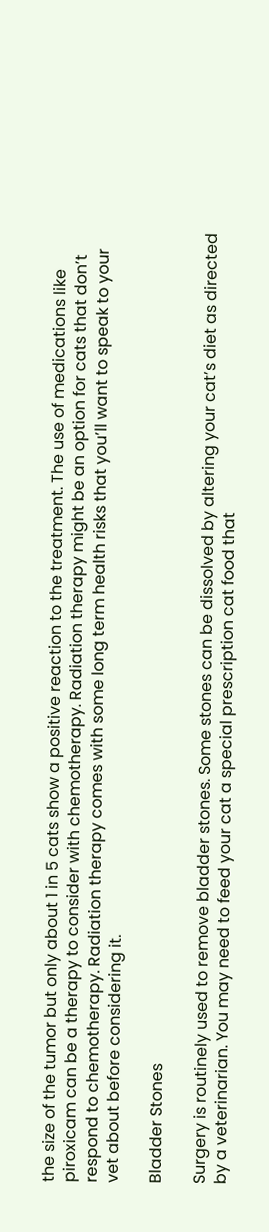the size of the tumor but only about 1 in 5 cats show a positive reaction to the treatment. The use of medications like piroxicam can be a therapy to consider with chemotherapy. Radiation therapy might be an option for cats that don’t respond to chemotherapy. Radiation therapy comes with some long term health risks that you’ll want to speak to your vet about before considering it.

Bladder Stones

Surgery is routinely used to remove bladder stones. Some stones can be dissolved by altering your cat’s diet as directed by a veterinarian. You may need to feed your cat a special prescription cat food that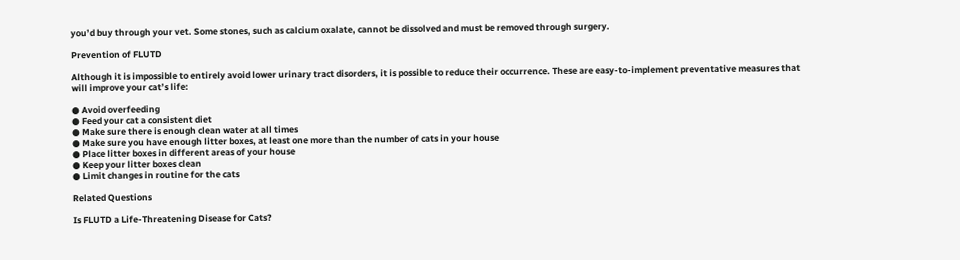you’d buy through your vet. Some stones, such as calcium oxalate, cannot be dissolved and must be removed through surgery.

Prevention of FLUTD

Although it is impossible to entirely avoid lower urinary tract disorders, it is possible to reduce their occurrence. These are easy-to-implement preventative measures that will improve your cat’s life:

● Avoid overfeeding
● Feed your cat a consistent diet
● Make sure there is enough clean water at all times
● Make sure you have enough litter boxes, at least one more than the number of cats in your house
● Place litter boxes in different areas of your house
● Keep your litter boxes clean
● Limit changes in routine for the cats

Related Questions

Is FLUTD a Life-Threatening Disease for Cats?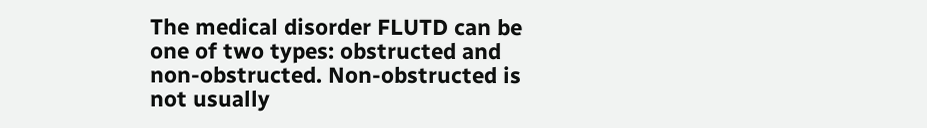The medical disorder FLUTD can be one of two types: obstructed and non-obstructed. Non-obstructed is not usually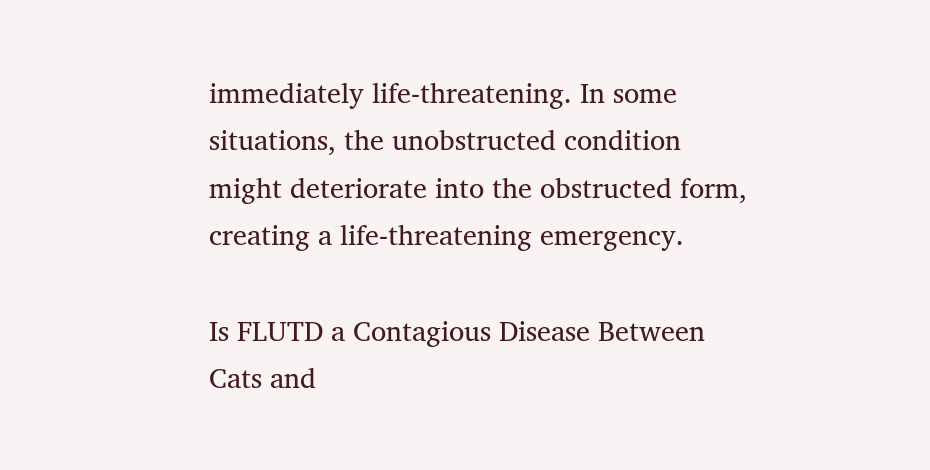immediately life-threatening. In some situations, the unobstructed condition might deteriorate into the obstructed form, creating a life-threatening emergency.

Is FLUTD a Contagious Disease Between Cats and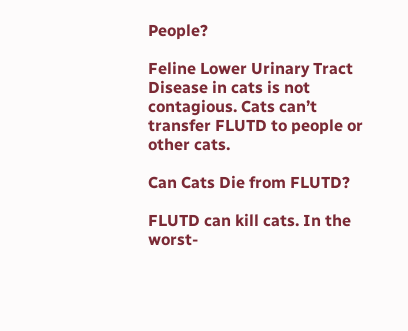People?

Feline Lower Urinary Tract Disease in cats is not contagious. Cats can’t transfer FLUTD to people or other cats.

Can Cats Die from FLUTD?

FLUTD can kill cats. In the worst-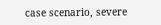case scenario, severe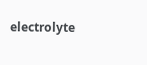electrolyte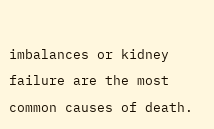imbalances or kidney failure are the most common causes of death.